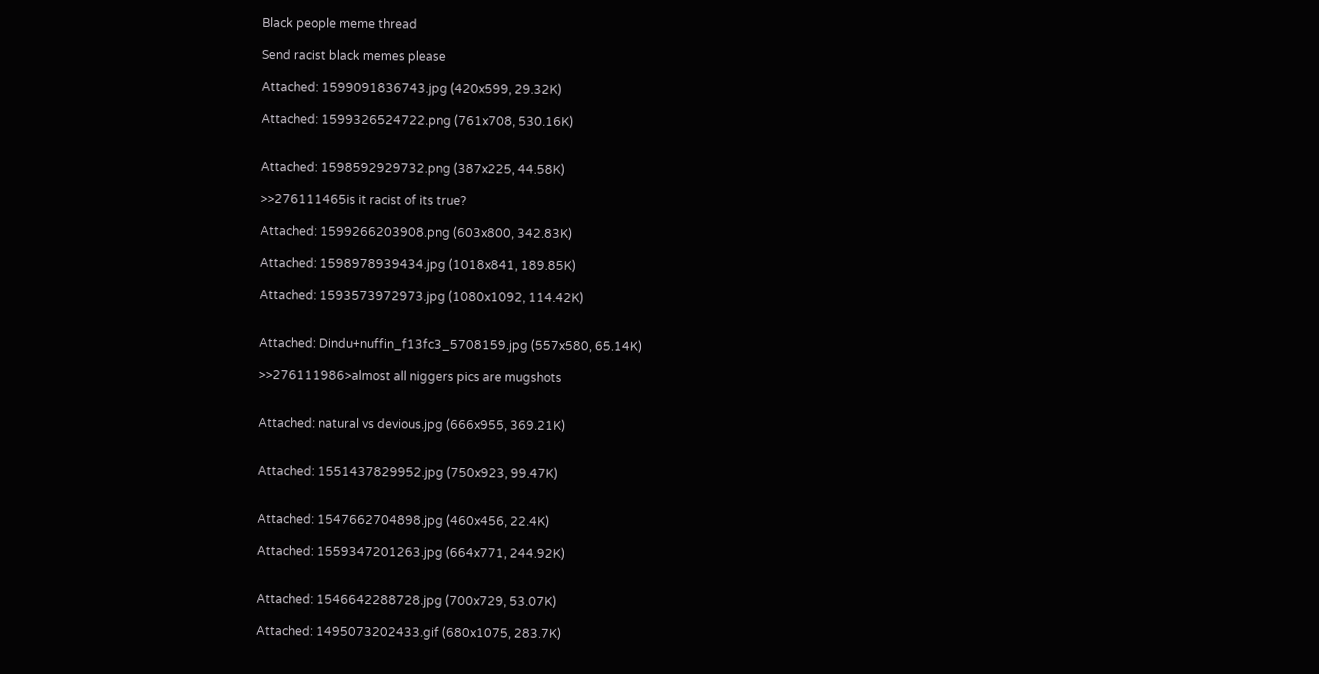Black people meme thread

Send racist black memes please

Attached: 1599091836743.jpg (420x599, 29.32K)

Attached: 1599326524722.png (761x708, 530.16K)


Attached: 1598592929732.png (387x225, 44.58K)

>>276111465is it racist of its true?

Attached: 1599266203908.png (603x800, 342.83K)

Attached: 1598978939434.jpg (1018x841, 189.85K)

Attached: 1593573972973.jpg (1080x1092, 114.42K)


Attached: Dindu+nuffin_f13fc3_5708159.jpg (557x580, 65.14K)

>>276111986>almost all niggers pics are mugshots


Attached: natural vs devious.jpg (666x955, 369.21K)


Attached: 1551437829952.jpg (750x923, 99.47K)


Attached: 1547662704898.jpg (460x456, 22.4K)

Attached: 1559347201263.jpg (664x771, 244.92K)


Attached: 1546642288728.jpg (700x729, 53.07K)

Attached: 1495073202433.gif (680x1075, 283.7K)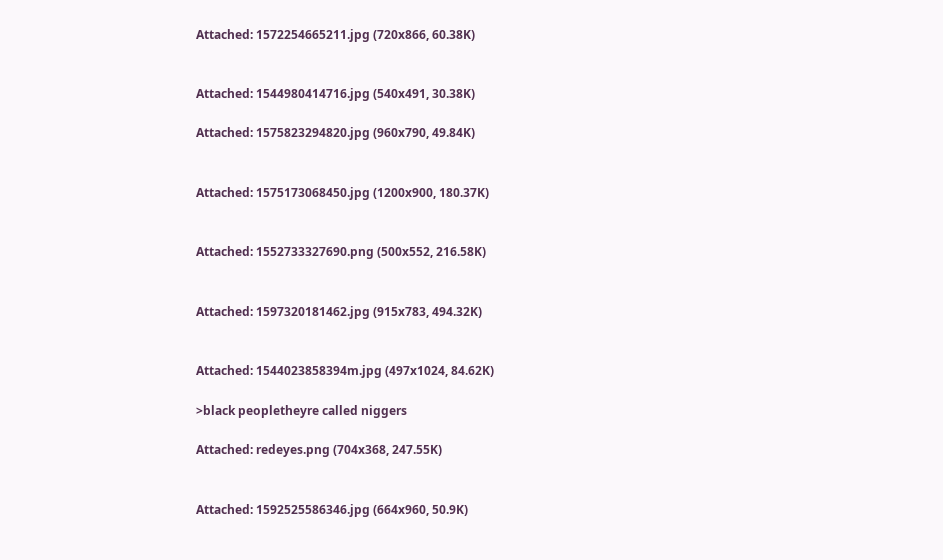Attached: 1572254665211.jpg (720x866, 60.38K)


Attached: 1544980414716.jpg (540x491, 30.38K)

Attached: 1575823294820.jpg (960x790, 49.84K)


Attached: 1575173068450.jpg (1200x900, 180.37K)


Attached: 1552733327690.png (500x552, 216.58K)


Attached: 1597320181462.jpg (915x783, 494.32K)


Attached: 1544023858394m.jpg (497x1024, 84.62K)

>black peopletheyre called niggers

Attached: redeyes.png (704x368, 247.55K)


Attached: 1592525586346.jpg (664x960, 50.9K)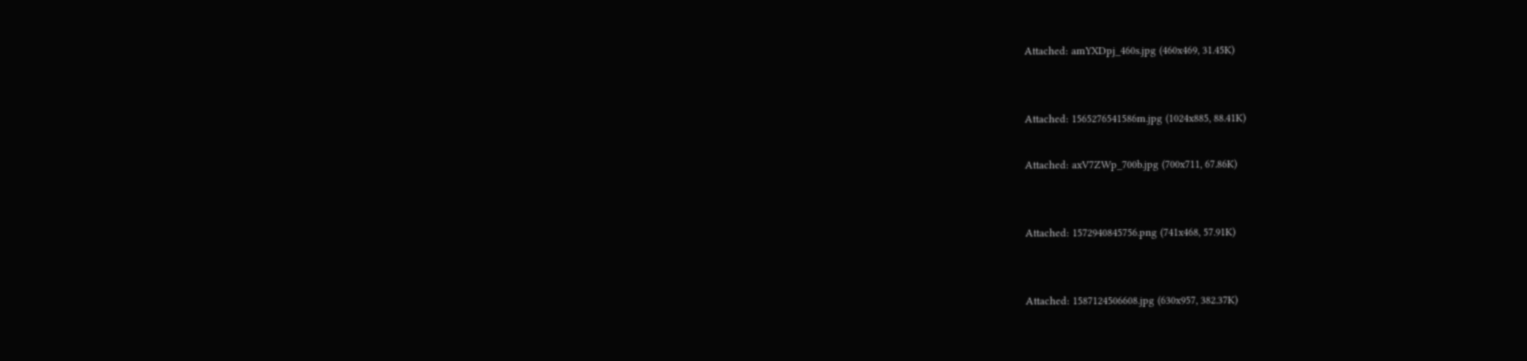Attached: amYXDpj_460s.jpg (460x469, 31.45K)


Attached: 1565276541586m.jpg (1024x885, 88.41K)

Attached: axV7ZWp_700b.jpg (700x711, 67.86K)


Attached: 1572940845756.png (741x468, 57.91K)


Attached: 1587124506608.jpg (630x957, 382.37K)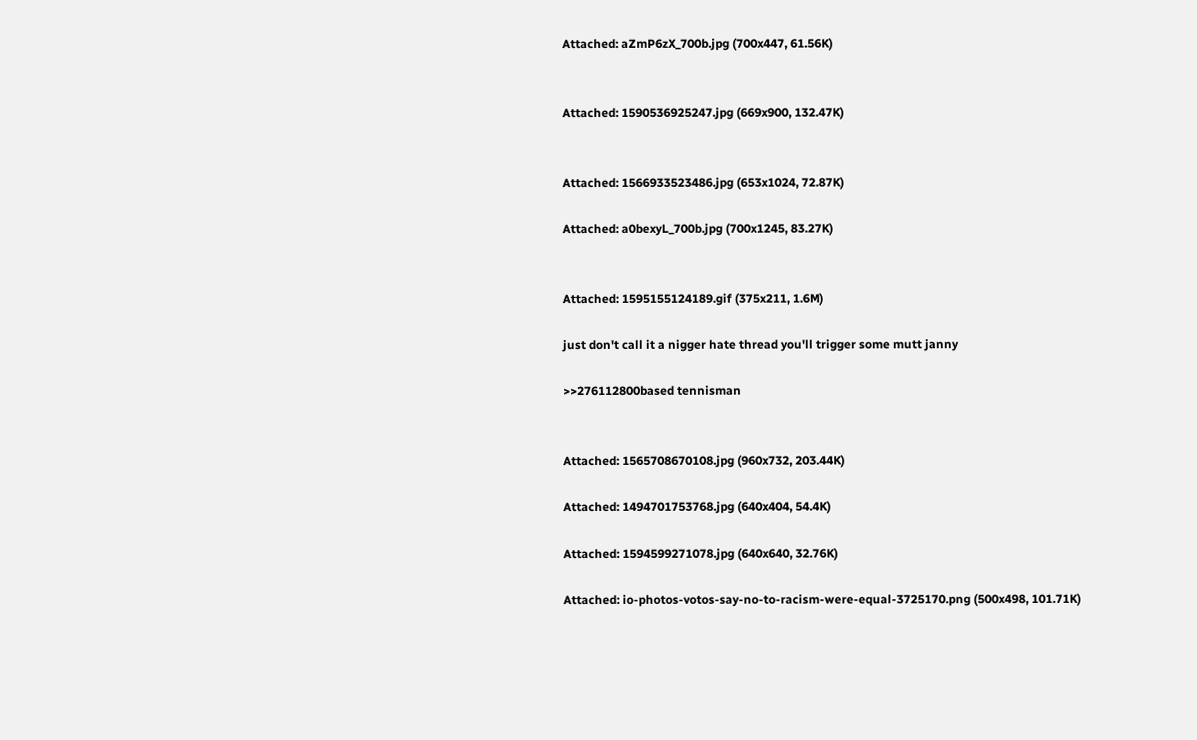Attached: aZmP6zX_700b.jpg (700x447, 61.56K)


Attached: 1590536925247.jpg (669x900, 132.47K)


Attached: 1566933523486.jpg (653x1024, 72.87K)

Attached: a0bexyL_700b.jpg (700x1245, 83.27K)


Attached: 1595155124189.gif (375x211, 1.6M)

just don't call it a nigger hate thread you'll trigger some mutt janny

>>276112800based tennisman


Attached: 1565708670108.jpg (960x732, 203.44K)

Attached: 1494701753768.jpg (640x404, 54.4K)

Attached: 1594599271078.jpg (640x640, 32.76K)

Attached: io-photos-votos-say-no-to-racism-were-equal-3725170.png (500x498, 101.71K)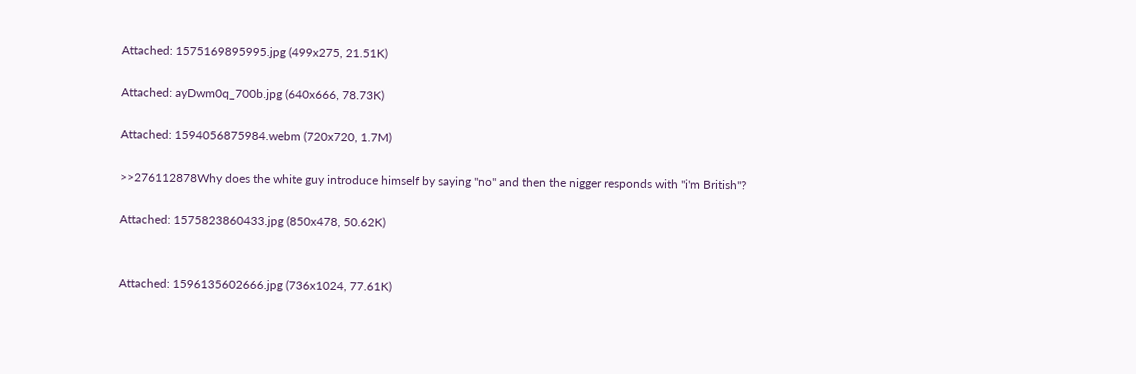Attached: 1575169895995.jpg (499x275, 21.51K)

Attached: ayDwm0q_700b.jpg (640x666, 78.73K)

Attached: 1594056875984.webm (720x720, 1.7M)

>>276112878Why does the white guy introduce himself by saying "no" and then the nigger responds with "i'm British"?

Attached: 1575823860433.jpg (850x478, 50.62K)


Attached: 1596135602666.jpg (736x1024, 77.61K)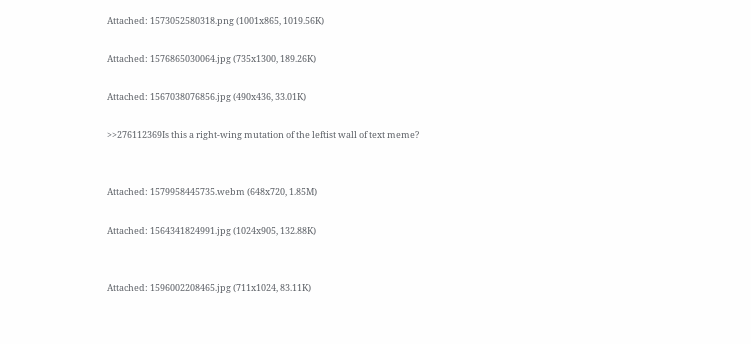Attached: 1573052580318.png (1001x865, 1019.56K)

Attached: 1576865030064.jpg (735x1300, 189.26K)

Attached: 1567038076856.jpg (490x436, 33.01K)

>>276112369Is this a right-wing mutation of the leftist wall of text meme?


Attached: 1579958445735.webm (648x720, 1.85M)

Attached: 1564341824991.jpg (1024x905, 132.88K)


Attached: 1596002208465.jpg (711x1024, 83.11K)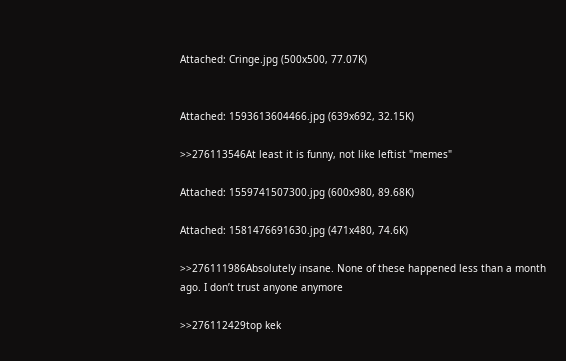Attached: Cringe.jpg (500x500, 77.07K)


Attached: 1593613604466.jpg (639x692, 32.15K)

>>276113546At least it is funny, not like leftist "memes"

Attached: 1559741507300.jpg (600x980, 89.68K)

Attached: 1581476691630.jpg (471x480, 74.6K)

>>276111986Absolutely insane. None of these happened less than a month ago. I don’t trust anyone anymore

>>276112429top kek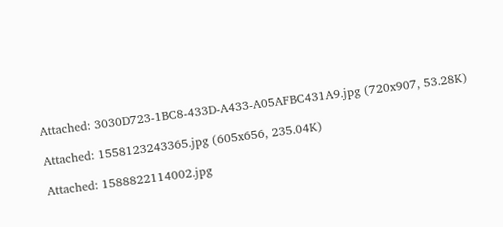Attached: 3030D723-1BC8-433D-A433-A05AFBC431A9.jpg (720x907, 53.28K)

Attached: 1558123243365.jpg (605x656, 235.04K)

Attached: 1588822114002.jpg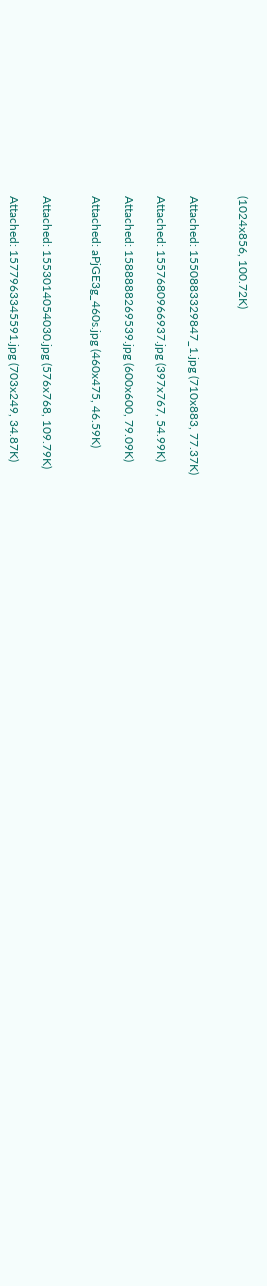(1024x856, 100.72K)


Attached: 1550883329847_1.jpg (710x883, 77.37K)

Attached: 1557680966937.jpg (397x767, 54.99K)

Attached: 1588888269539.jpg (600x600, 79.09K)

Attached: aPjGE3g_460s.jpg (460x475, 46.59K)


Attached: 1553014054030.jpg (576x768, 109.79K)

Attached: 1577963345591.jpg (703x249, 34.87K)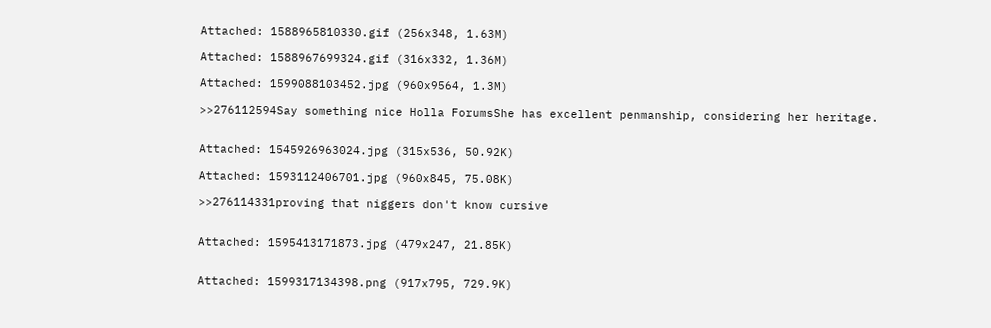Attached: 1588965810330.gif (256x348, 1.63M)

Attached: 1588967699324.gif (316x332, 1.36M)

Attached: 1599088103452.jpg (960x9564, 1.3M)

>>276112594Say something nice Holla ForumsShe has excellent penmanship, considering her heritage.


Attached: 1545926963024.jpg (315x536, 50.92K)

Attached: 1593112406701.jpg (960x845, 75.08K)

>>276114331proving that niggers don't know cursive


Attached: 1595413171873.jpg (479x247, 21.85K)


Attached: 1599317134398.png (917x795, 729.9K)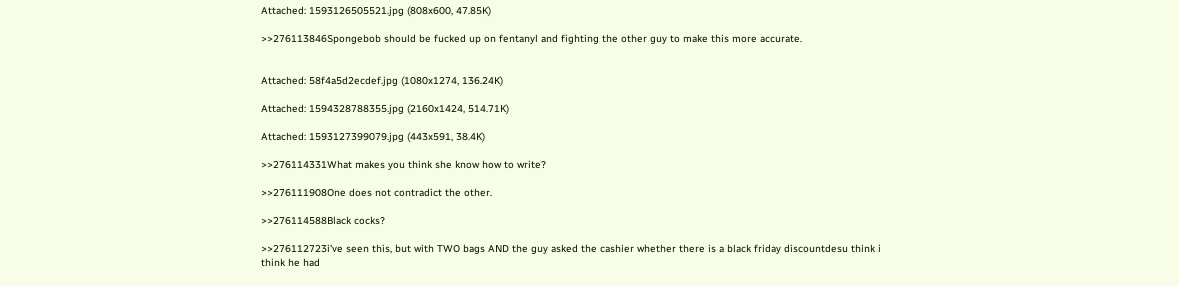Attached: 1593126505521.jpg (808x600, 47.85K)

>>276113846Spongebob should be fucked up on fentanyl and fighting the other guy to make this more accurate.


Attached: 58f4a5d2ecdef.jpg (1080x1274, 136.24K)

Attached: 1594328788355.jpg (2160x1424, 514.71K)

Attached: 1593127399079.jpg (443x591, 38.4K)

>>276114331What makes you think she know how to write?

>>276111908One does not contradict the other.

>>276114588Black cocks?

>>276112723i've seen this, but with TWO bags AND the guy asked the cashier whether there is a black friday discountdesu think i think he had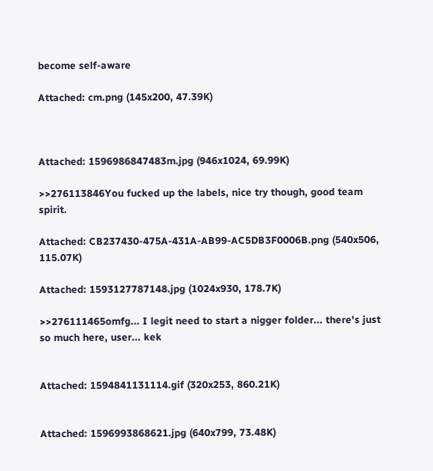become self-aware

Attached: cm.png (145x200, 47.39K)



Attached: 1596986847483m.jpg (946x1024, 69.99K)

>>276113846You fucked up the labels, nice try though, good team spirit.

Attached: CB237430-475A-431A-AB99-AC5DB3F0006B.png (540x506, 115.07K)

Attached: 1593127787148.jpg (1024x930, 178.7K)

>>276111465omfg... I legit need to start a nigger folder... there's just so much here, user... kek


Attached: 1594841131114.gif (320x253, 860.21K)


Attached: 1596993868621.jpg (640x799, 73.48K)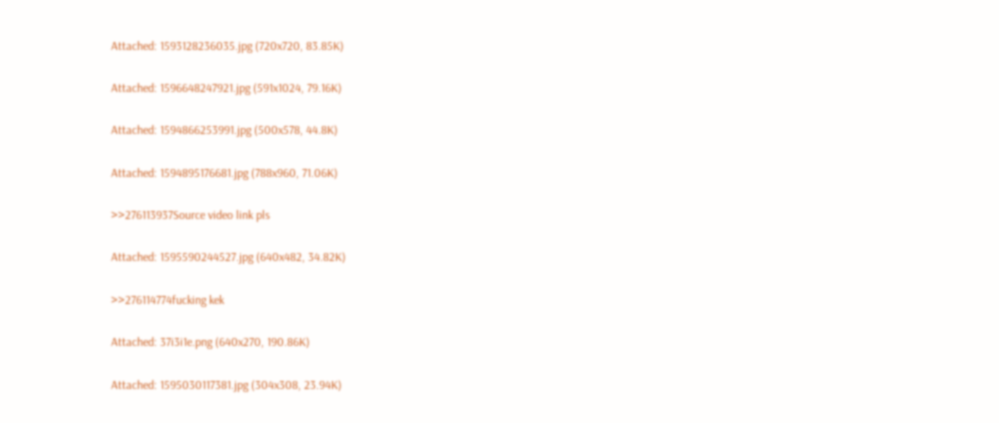Attached: 1593128236035.jpg (720x720, 83.85K)

Attached: 1596648247921.jpg (591x1024, 79.16K)

Attached: 1594866253991.jpg (500x578, 44.8K)

Attached: 1594895176681.jpg (788x960, 71.06K)

>>276113937Source video link pls

Attached: 1595590244527.jpg (640x482, 34.82K)

>>276114774fucking kek

Attached: 37i3i1e.png (640x270, 190.86K)

Attached: 1595030117381.jpg (304x308, 23.94K)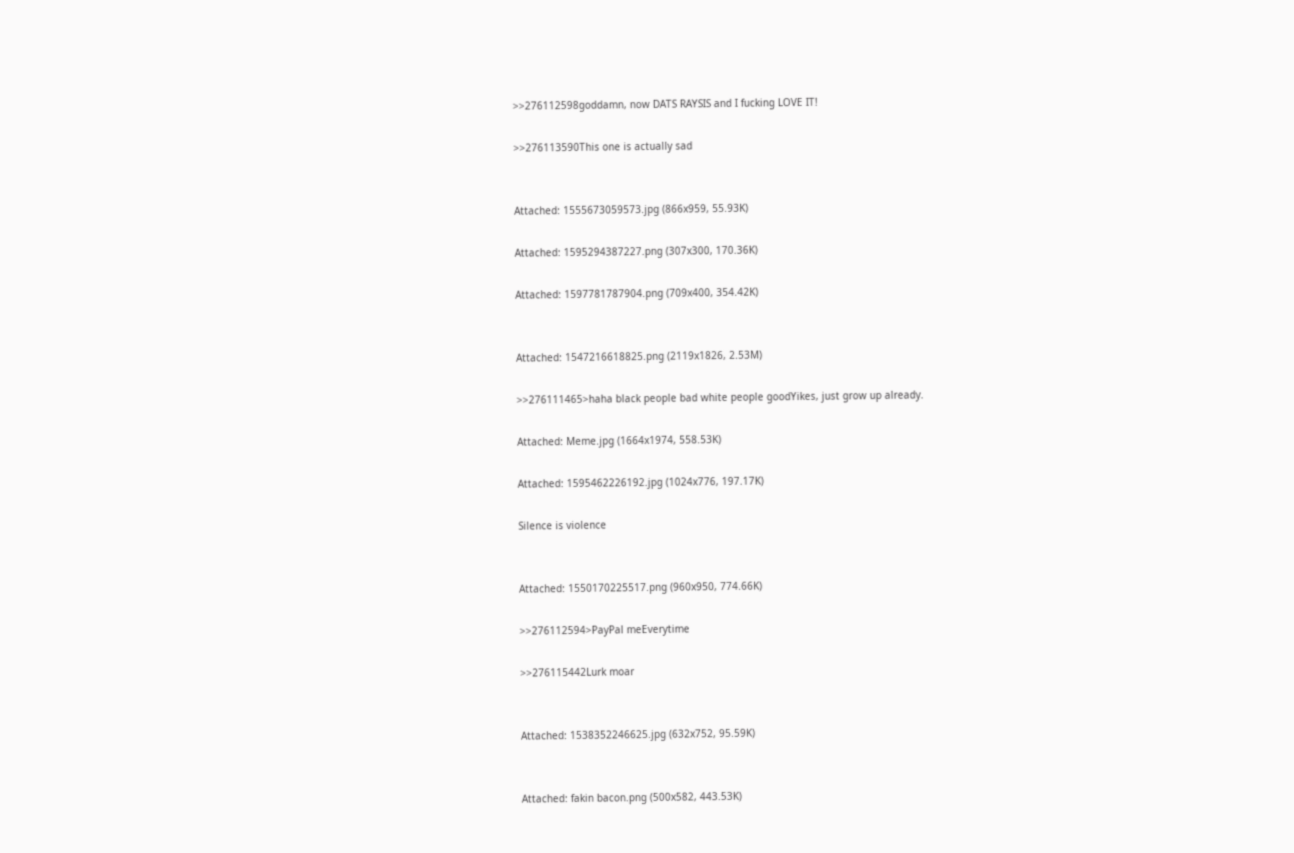>>276112598goddamn, now DATS RAYSIS and I fucking LOVE IT!

>>276113590This one is actually sad


Attached: 1555673059573.jpg (866x959, 55.93K)

Attached: 1595294387227.png (307x300, 170.36K)

Attached: 1597781787904.png (709x400, 354.42K)


Attached: 1547216618825.png (2119x1826, 2.53M)

>>276111465>haha black people bad white people goodYikes, just grow up already.

Attached: Meme.jpg (1664x1974, 558.53K)

Attached: 1595462226192.jpg (1024x776, 197.17K)

Silence is violence


Attached: 1550170225517.png (960x950, 774.66K)

>>276112594>PayPal meEverytime

>>276115442Lurk moar


Attached: 1538352246625.jpg (632x752, 95.59K)


Attached: fakin bacon.png (500x582, 443.53K)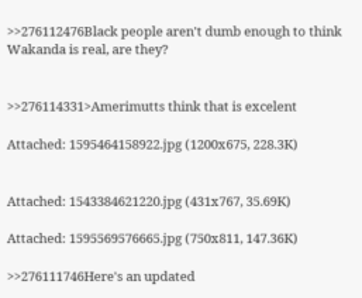>>276112476Black people aren't dumb enough to think Wakanda is real, are they?


>>276114331>Amerimutts think that is excelent

Attached: 1595464158922.jpg (1200x675, 228.3K)


Attached: 1543384621220.jpg (431x767, 35.69K)

Attached: 1595569576665.jpg (750x811, 147.36K)

>>276111746Here's an updated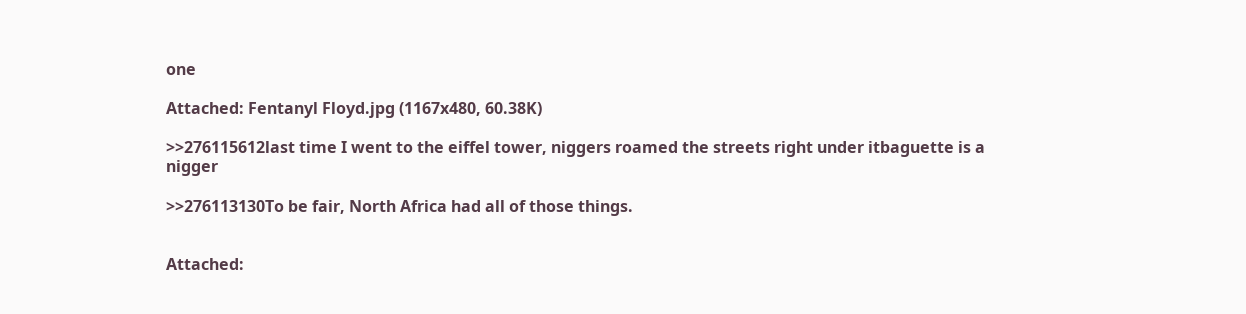one

Attached: Fentanyl Floyd.jpg (1167x480, 60.38K)

>>276115612last time I went to the eiffel tower, niggers roamed the streets right under itbaguette is a nigger

>>276113130To be fair, North Africa had all of those things.


Attached: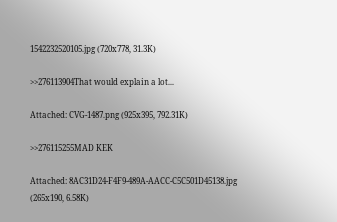1542232520105.jpg (720x778, 31.3K)

>>276113904That would explain a lot...

Attached: CVG-1487.png (925x395, 792.31K)

>>276115255MAD KEK

Attached: 8AC31D24-F4F9-489A-AACC-C5C501D45138.jpg (265x190, 6.58K)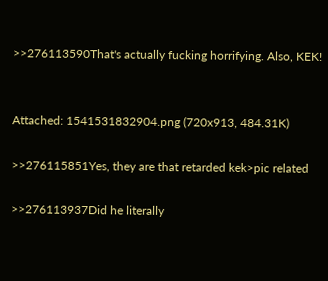>>276113590That's actually fucking horrifying. Also, KEK!


Attached: 1541531832904.png (720x913, 484.31K)

>>276115851Yes, they are that retarded kek>pic related

>>276113937Did he literally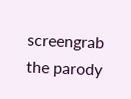screengrab the parody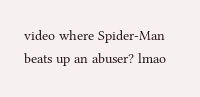video where Spider-Man beats up an abuser? lmao